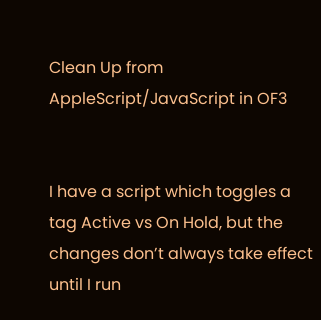Clean Up from AppleScript/JavaScript in OF3


I have a script which toggles a tag Active vs On Hold, but the changes don’t always take effect until I run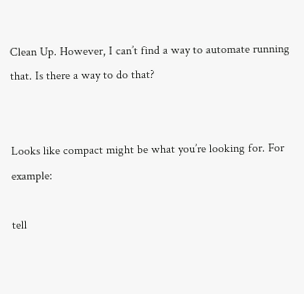Clean Up. However, I can’t find a way to automate running that. Is there a way to do that?


Looks like compact might be what you’re looking for. For example:

tell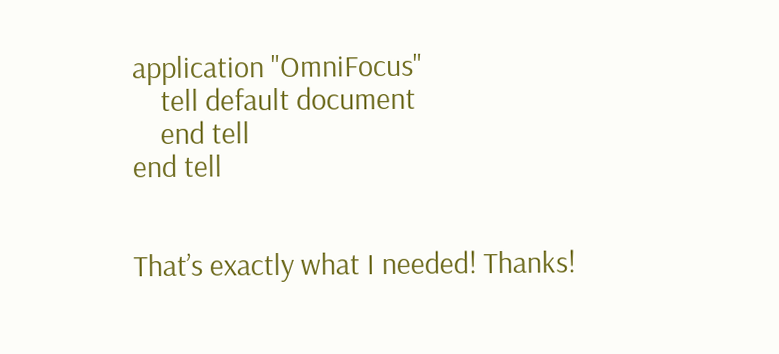application "OmniFocus"
    tell default document
    end tell
end tell


That’s exactly what I needed! Thanks!